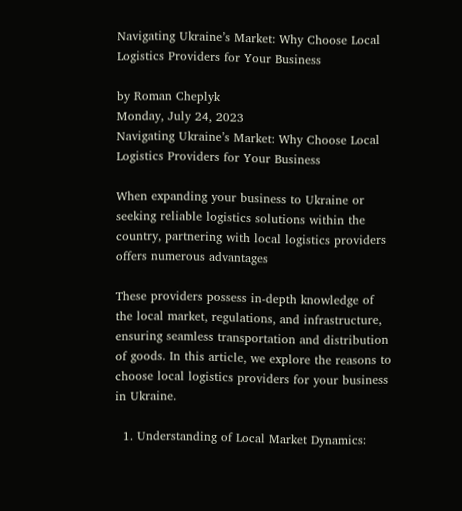Navigating Ukraine’s Market: Why Choose Local Logistics Providers for Your Business

by Roman Cheplyk
Monday, July 24, 2023
Navigating Ukraine’s Market: Why Choose Local Logistics Providers for Your Business

When expanding your business to Ukraine or seeking reliable logistics solutions within the country, partnering with local logistics providers offers numerous advantages

These providers possess in-depth knowledge of the local market, regulations, and infrastructure, ensuring seamless transportation and distribution of goods. In this article, we explore the reasons to choose local logistics providers for your business in Ukraine.

  1. Understanding of Local Market Dynamics: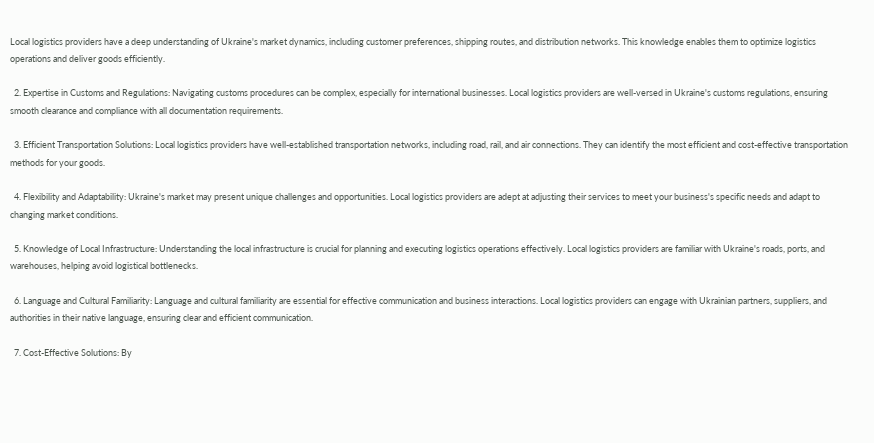Local logistics providers have a deep understanding of Ukraine's market dynamics, including customer preferences, shipping routes, and distribution networks. This knowledge enables them to optimize logistics operations and deliver goods efficiently.

  2. Expertise in Customs and Regulations: Navigating customs procedures can be complex, especially for international businesses. Local logistics providers are well-versed in Ukraine's customs regulations, ensuring smooth clearance and compliance with all documentation requirements.

  3. Efficient Transportation Solutions: Local logistics providers have well-established transportation networks, including road, rail, and air connections. They can identify the most efficient and cost-effective transportation methods for your goods.

  4. Flexibility and Adaptability: Ukraine's market may present unique challenges and opportunities. Local logistics providers are adept at adjusting their services to meet your business's specific needs and adapt to changing market conditions.

  5. Knowledge of Local Infrastructure: Understanding the local infrastructure is crucial for planning and executing logistics operations effectively. Local logistics providers are familiar with Ukraine's roads, ports, and warehouses, helping avoid logistical bottlenecks.

  6. Language and Cultural Familiarity: Language and cultural familiarity are essential for effective communication and business interactions. Local logistics providers can engage with Ukrainian partners, suppliers, and authorities in their native language, ensuring clear and efficient communication.

  7. Cost-Effective Solutions: By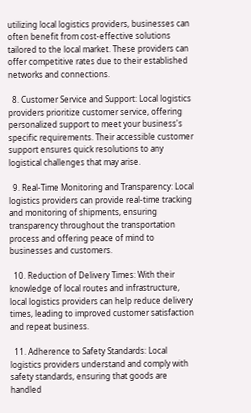utilizing local logistics providers, businesses can often benefit from cost-effective solutions tailored to the local market. These providers can offer competitive rates due to their established networks and connections.

  8. Customer Service and Support: Local logistics providers prioritize customer service, offering personalized support to meet your business's specific requirements. Their accessible customer support ensures quick resolutions to any logistical challenges that may arise.

  9. Real-Time Monitoring and Transparency: Local logistics providers can provide real-time tracking and monitoring of shipments, ensuring transparency throughout the transportation process and offering peace of mind to businesses and customers.

  10. Reduction of Delivery Times: With their knowledge of local routes and infrastructure, local logistics providers can help reduce delivery times, leading to improved customer satisfaction and repeat business.

  11. Adherence to Safety Standards: Local logistics providers understand and comply with safety standards, ensuring that goods are handled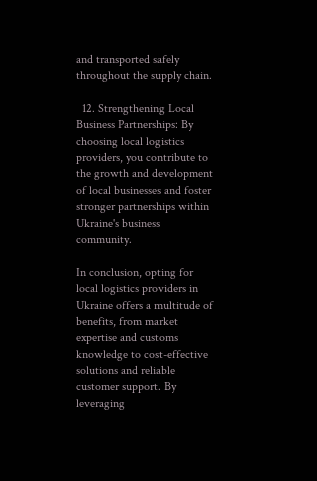and transported safely throughout the supply chain.

  12. Strengthening Local Business Partnerships: By choosing local logistics providers, you contribute to the growth and development of local businesses and foster stronger partnerships within Ukraine's business community.

In conclusion, opting for local logistics providers in Ukraine offers a multitude of benefits, from market expertise and customs knowledge to cost-effective solutions and reliable customer support. By leveraging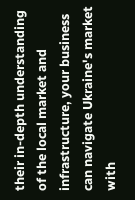their in-depth understanding of the local market and infrastructure, your business can navigate Ukraine's market with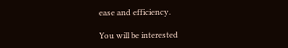ease and efficiency.

You will be interested